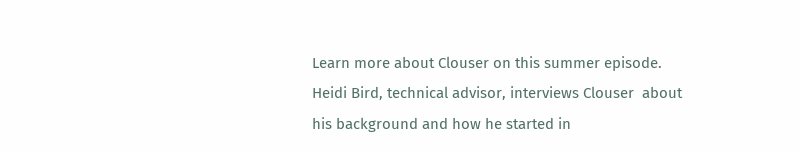Learn more about Clouser on this summer episode.  Heidi Bird, technical advisor, interviews Clouser  about his background and how he started in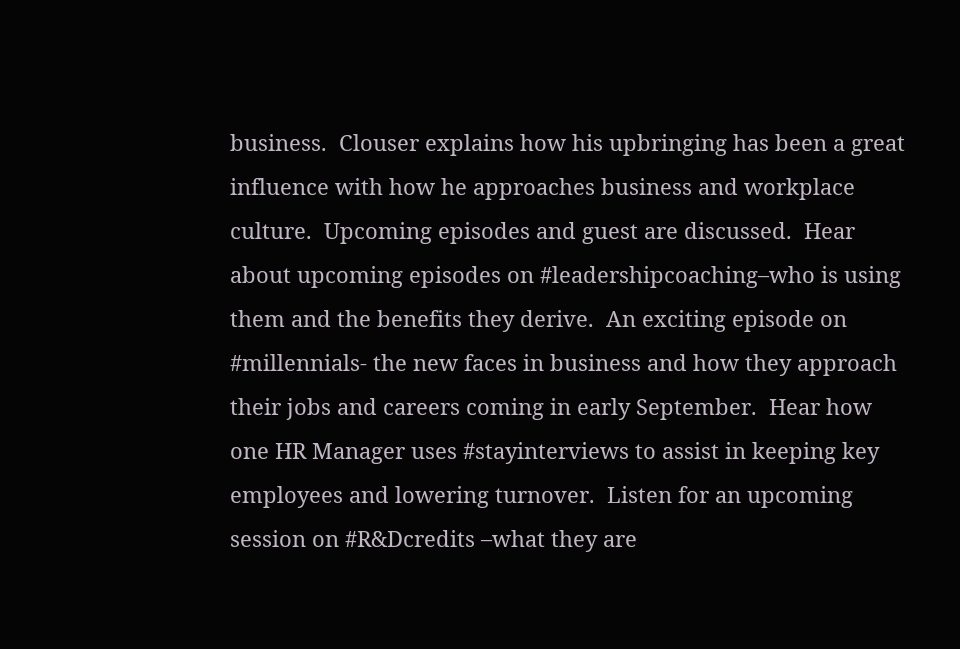business.  Clouser explains how his upbringing has been a great influence with how he approaches business and workplace culture.  Upcoming episodes and guest are discussed.  Hear about upcoming episodes on #leadershipcoaching–who is using them and the benefits they derive.  An exciting episode on #millennials- the new faces in business and how they approach their jobs and careers coming in early September.  Hear how one HR Manager uses #stayinterviews to assist in keeping key employees and lowering turnover.  Listen for an upcoming session on #R&Dcredits –what they are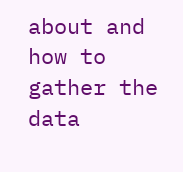about and how to gather the data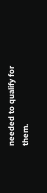needed to qualify for them.